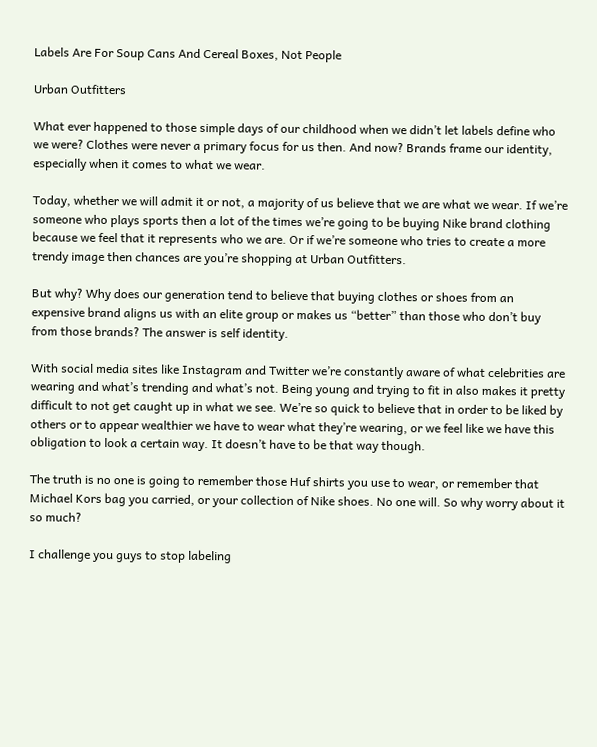Labels Are For Soup Cans And Cereal Boxes, Not People

Urban Outfitters

What ever happened to those simple days of our childhood when we didn’t let labels define who we were? Clothes were never a primary focus for us then. And now? Brands frame our identity, especially when it comes to what we wear.

Today, whether we will admit it or not, a majority of us believe that we are what we wear. If we’re someone who plays sports then a lot of the times we’re going to be buying Nike brand clothing because we feel that it represents who we are. Or if we’re someone who tries to create a more trendy image then chances are you’re shopping at Urban Outfitters.

But why? Why does our generation tend to believe that buying clothes or shoes from an expensive brand aligns us with an elite group or makes us “better” than those who don’t buy from those brands? The answer is self identity.

With social media sites like Instagram and Twitter we’re constantly aware of what celebrities are wearing and what’s trending and what’s not. Being young and trying to fit in also makes it pretty difficult to not get caught up in what we see. We’re so quick to believe that in order to be liked by others or to appear wealthier we have to wear what they’re wearing, or we feel like we have this obligation to look a certain way. It doesn’t have to be that way though.

The truth is no one is going to remember those Huf shirts you use to wear, or remember that Michael Kors bag you carried, or your collection of Nike shoes. No one will. So why worry about it so much?

I challenge you guys to stop labeling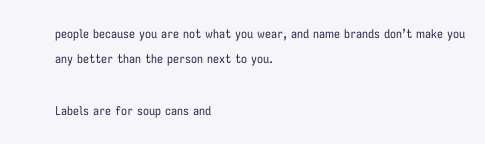people because you are not what you wear, and name brands don’t make you any better than the person next to you.

Labels are for soup cans and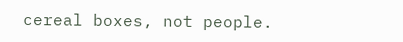cereal boxes, not people.